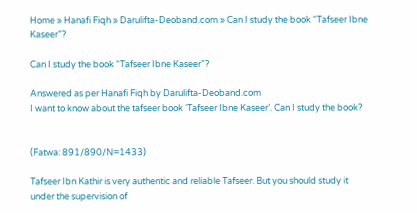Home » Hanafi Fiqh » Darulifta-Deoband.com » Can I study the book “Tafseer Ibne Kaseer”?

Can I study the book “Tafseer Ibne Kaseer”?

Answered as per Hanafi Fiqh by Darulifta-Deoband.com
I want to know about the tafseer book ‘Tafseer Ibne Kaseer’. Can I study the book?


(Fatwa: 891/890/N=1433)

Tafseer Ibn Kathir is very authentic and reliable Tafseer. But you should study it under the supervision of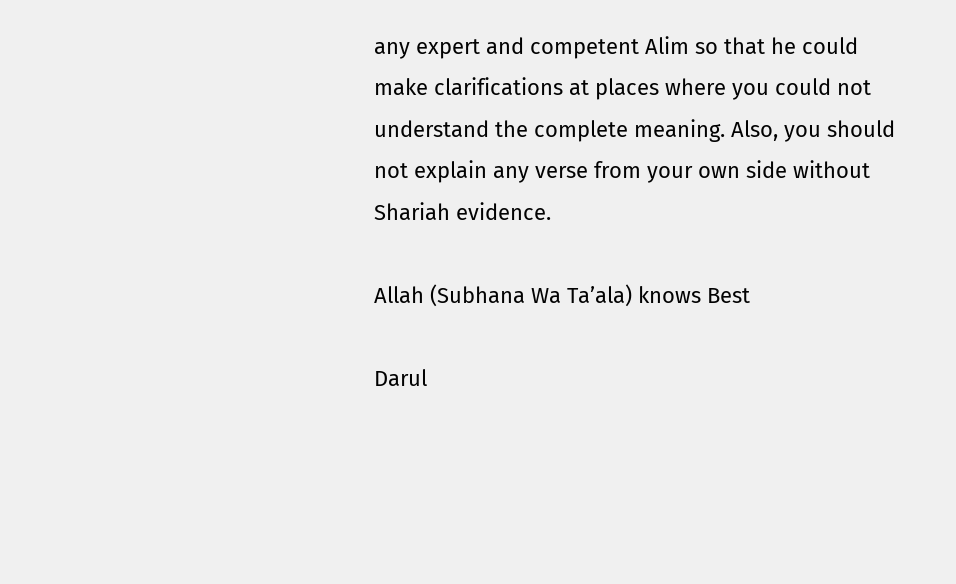any expert and competent Alim so that he could make clarifications at places where you could not understand the complete meaning. Also, you should not explain any verse from your own side without Shariah evidence.

Allah (Subhana Wa Ta’ala) knows Best

Darul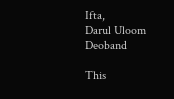Ifta,
Darul Uloom Deoband

This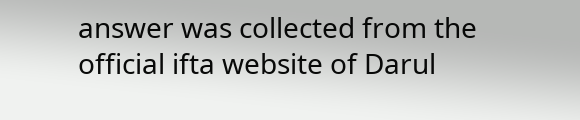answer was collected from the official ifta website of Darul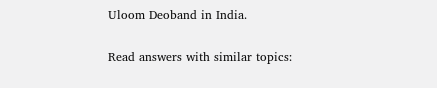Uloom Deoband in India.

Read answers with similar topics: